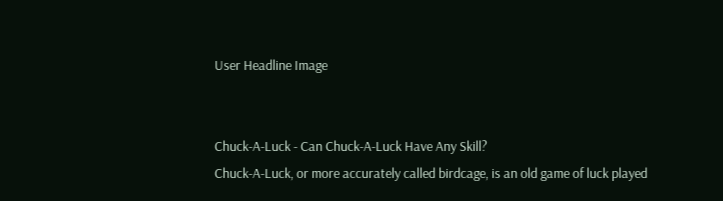User Headline Image


Chuck-A-Luck - Can Chuck-A-Luck Have Any Skill?
Chuck-A-Luck, or more accurately called birdcage, is an old game of luck played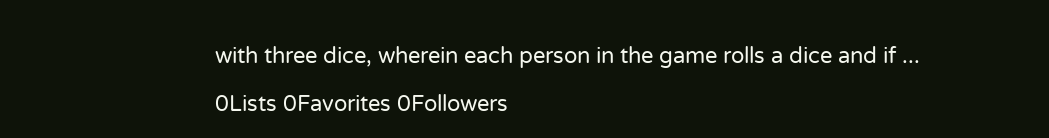with three dice, wherein each person in the game rolls a dice and if ...

0Lists 0Favorites 0Followers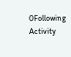0Following Activity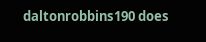daltonrobbins190 does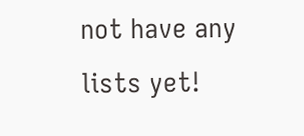not have any lists yet!